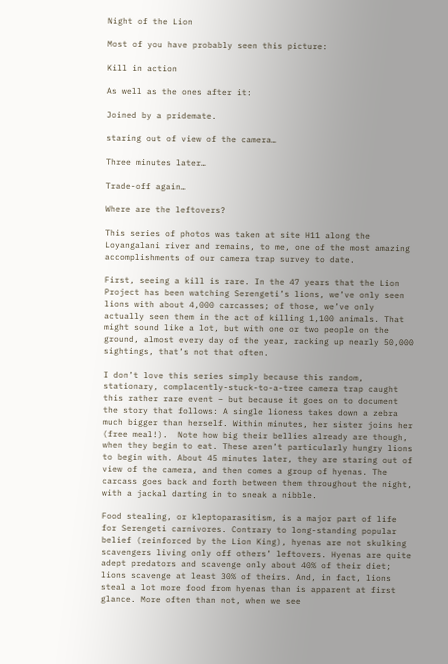Night of the Lion

Most of you have probably seen this picture:

Kill in action

As well as the ones after it:

Joined by a pridemate.

staring out of view of the camera…

Three minutes later…

Trade-off again…

Where are the leftovers?

This series of photos was taken at site H11 along the Loyangalani river and remains, to me, one of the most amazing accomplishments of our camera trap survey to date.

First, seeing a kill is rare. In the 47 years that the Lion Project has been watching Serengeti’s lions, we’ve only seen lions with about 4,000 carcasses; of those, we’ve only actually seen them in the act of killing 1,100 animals. That might sound like a lot, but with one or two people on the ground, almost every day of the year, racking up nearly 50,000 sightings, that’s not that often.

I don’t love this series simply because this random, stationary, complacently-stuck-to-a-tree camera trap caught this rather rare event – but because it goes on to document the story that follows: A single lioness takes down a zebra much bigger than herself. Within minutes, her sister joins her (free meal!).  Note how big their bellies already are though, when they begin to eat. These aren’t particularly hungry lions to begin with. About 45 minutes later, they are staring out of view of the camera, and then comes a group of hyenas. The carcass goes back and forth between them throughout the night, with a jackal darting in to sneak a nibble.

Food stealing, or kleptoparasitism, is a major part of life for Serengeti carnivores. Contrary to long-standing popular belief (reinforced by the Lion King), hyenas are not skulking scavengers living only off others’ leftovers. Hyenas are quite adept predators and scavenge only about 40% of their diet; lions scavenge at least 30% of theirs. And, in fact, lions steal a lot more food from hyenas than is apparent at first glance. More often than not, when we see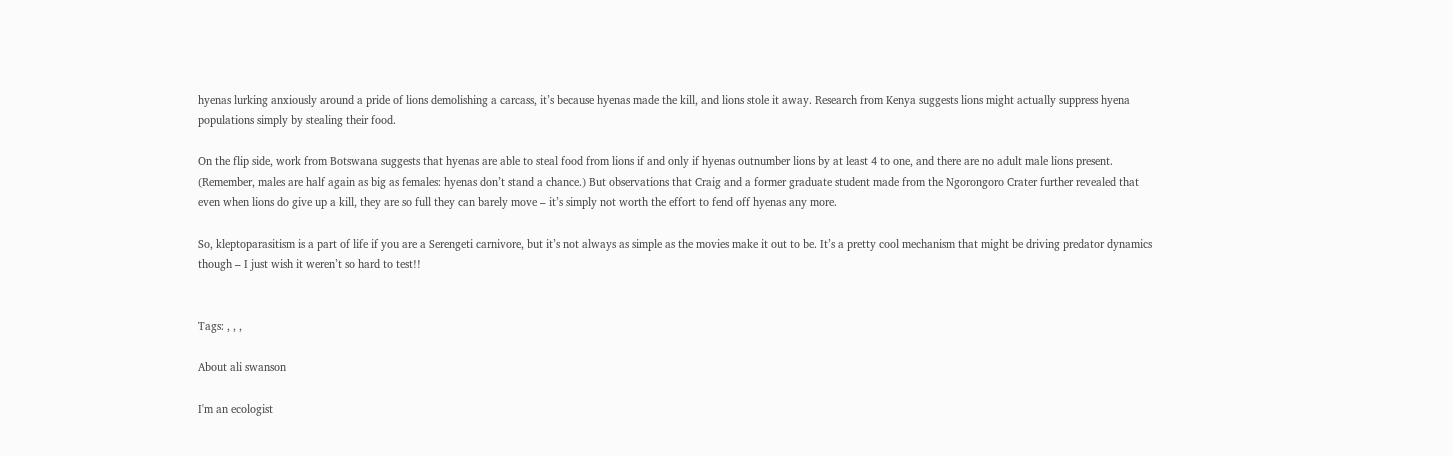hyenas lurking anxiously around a pride of lions demolishing a carcass, it’s because hyenas made the kill, and lions stole it away. Research from Kenya suggests lions might actually suppress hyena populations simply by stealing their food.

On the flip side, work from Botswana suggests that hyenas are able to steal food from lions if and only if hyenas outnumber lions by at least 4 to one, and there are no adult male lions present. (Remember, males are half again as big as females: hyenas don’t stand a chance.) But observations that Craig and a former graduate student made from the Ngorongoro Crater further revealed that even when lions do give up a kill, they are so full they can barely move – it’s simply not worth the effort to fend off hyenas any more.

So, kleptoparasitism is a part of life if you are a Serengeti carnivore, but it’s not always as simple as the movies make it out to be. It’s a pretty cool mechanism that might be driving predator dynamics though – I just wish it weren’t so hard to test!!


Tags: , , ,

About ali swanson

I'm an ecologist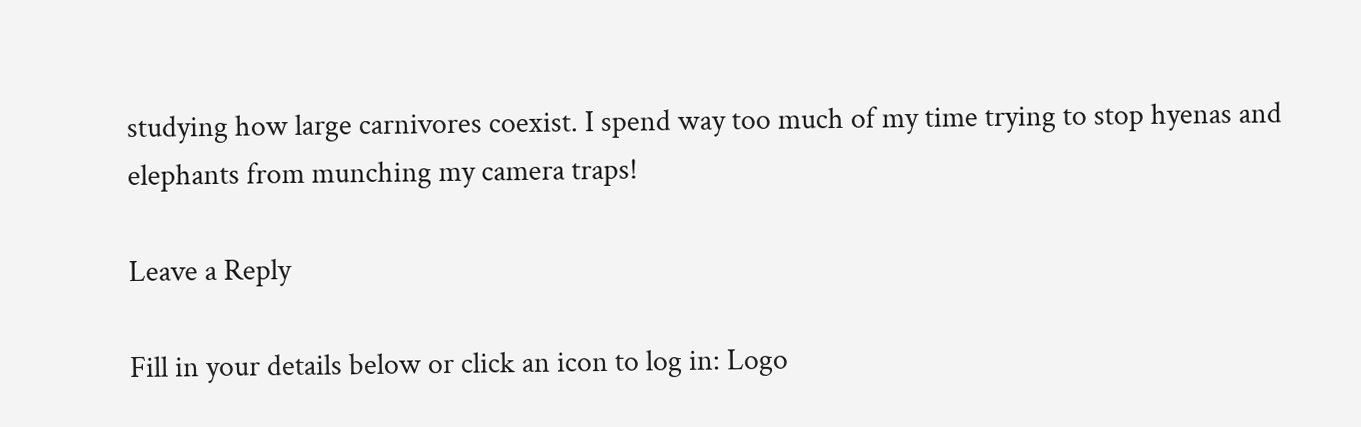studying how large carnivores coexist. I spend way too much of my time trying to stop hyenas and elephants from munching my camera traps!

Leave a Reply

Fill in your details below or click an icon to log in: Logo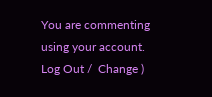You are commenting using your account. Log Out /  Change )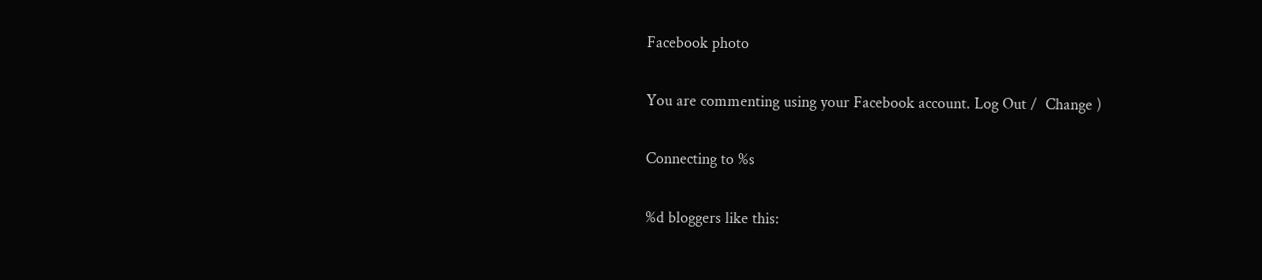Facebook photo

You are commenting using your Facebook account. Log Out /  Change )

Connecting to %s

%d bloggers like this: